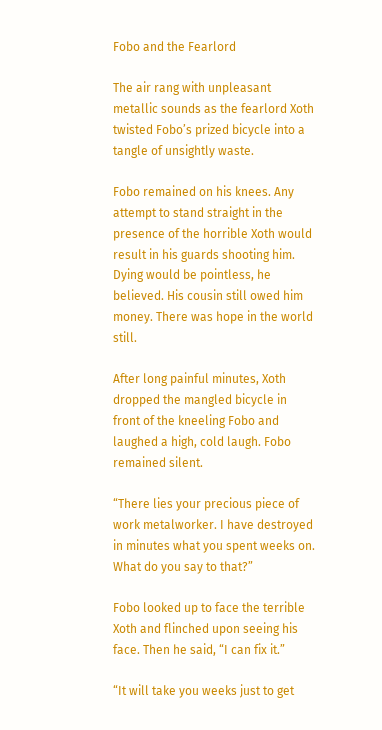Fobo and the Fearlord

The air rang with unpleasant metallic sounds as the fearlord Xoth twisted Fobo’s prized bicycle into a tangle of unsightly waste.

Fobo remained on his knees. Any attempt to stand straight in the presence of the horrible Xoth would result in his guards shooting him. Dying would be pointless, he believed. His cousin still owed him money. There was hope in the world still.

After long painful minutes, Xoth dropped the mangled bicycle in front of the kneeling Fobo and laughed a high, cold laugh. Fobo remained silent.

“There lies your precious piece of work metalworker. I have destroyed in minutes what you spent weeks on. What do you say to that?”

Fobo looked up to face the terrible Xoth and flinched upon seeing his face. Then he said, “I can fix it.”

“It will take you weeks just to get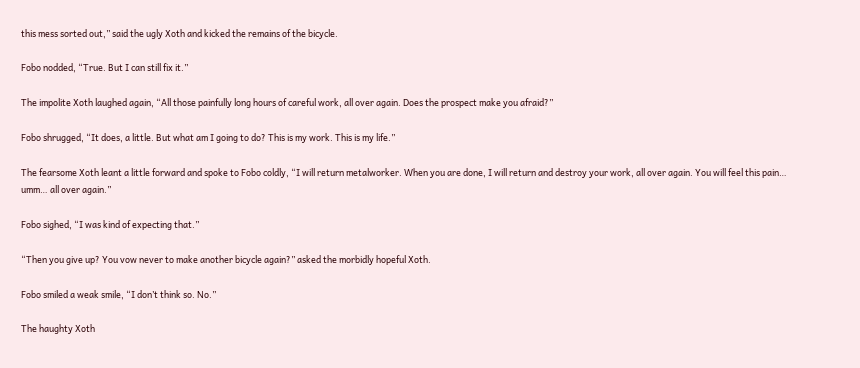this mess sorted out,” said the ugly Xoth and kicked the remains of the bicycle.

Fobo nodded, “True. But I can still fix it.”

The impolite Xoth laughed again, “All those painfully long hours of careful work, all over again. Does the prospect make you afraid?”

Fobo shrugged, “It does, a little. But what am I going to do? This is my work. This is my life.”

The fearsome Xoth leant a little forward and spoke to Fobo coldly, “I will return metalworker. When you are done, I will return and destroy your work, all over again. You will feel this pain… umm… all over again.”

Fobo sighed, “I was kind of expecting that.”

“Then you give up? You vow never to make another bicycle again?” asked the morbidly hopeful Xoth.

Fobo smiled a weak smile, “I don’t think so. No.”

The haughty Xoth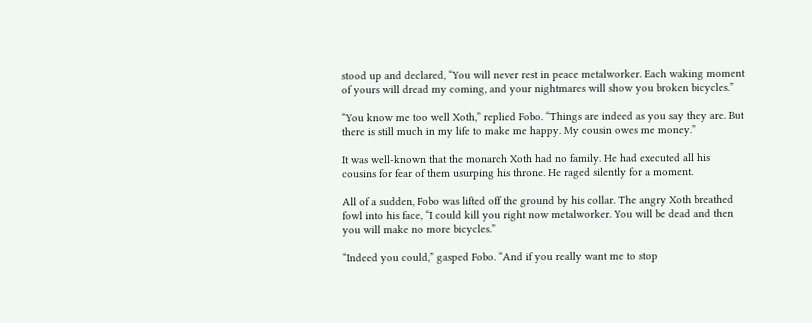stood up and declared, “You will never rest in peace metalworker. Each waking moment of yours will dread my coming, and your nightmares will show you broken bicycles.”

“You know me too well Xoth,” replied Fobo. “Things are indeed as you say they are. But there is still much in my life to make me happy. My cousin owes me money.”

It was well-known that the monarch Xoth had no family. He had executed all his cousins for fear of them usurping his throne. He raged silently for a moment.

All of a sudden, Fobo was lifted off the ground by his collar. The angry Xoth breathed fowl into his face, “I could kill you right now metalworker. You will be dead and then you will make no more bicycles.”

“Indeed you could,” gasped Fobo. “And if you really want me to stop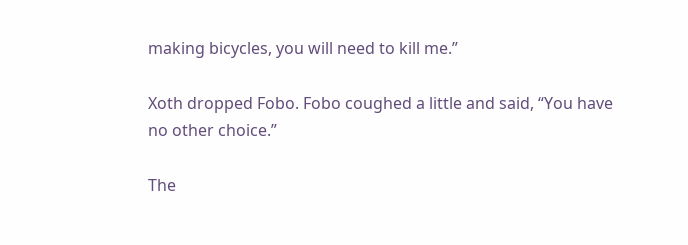making bicycles, you will need to kill me.”

Xoth dropped Fobo. Fobo coughed a little and said, “You have no other choice.”

The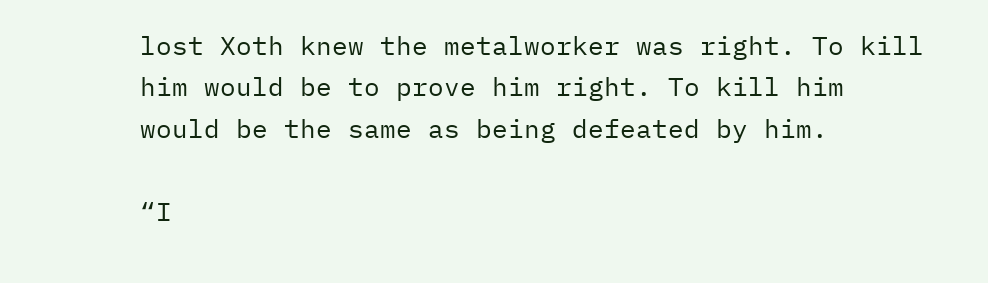lost Xoth knew the metalworker was right. To kill him would be to prove him right. To kill him would be the same as being defeated by him.

“I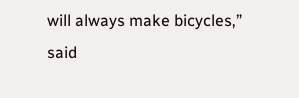will always make bicycles,” said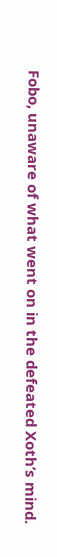Fobo, unaware of what went on in the defeated Xoth’s mind.